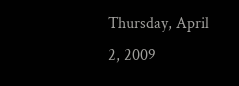Thursday, April 2, 2009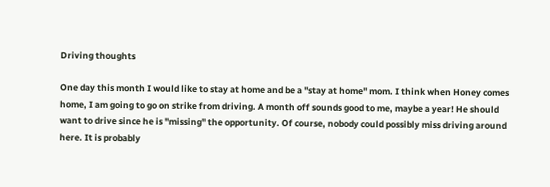Driving thoughts

One day this month I would like to stay at home and be a "stay at home" mom. I think when Honey comes home, I am going to go on strike from driving. A month off sounds good to me, maybe a year! He should want to drive since he is "missing" the opportunity. Of course, nobody could possibly miss driving around here. It is probably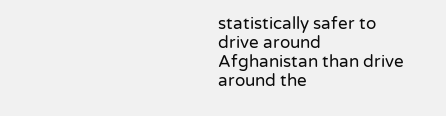statistically safer to drive around Afghanistan than drive around the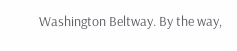Washington Beltway. By the way,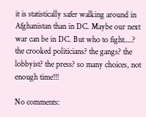it is statistically safer walking around in Afghanistan than in DC. Maybe our next war can be in DC. But who to fight....? the crooked politicians? the gangs? the lobbyist? the press? so many choices, not enough time!!!

No comments: